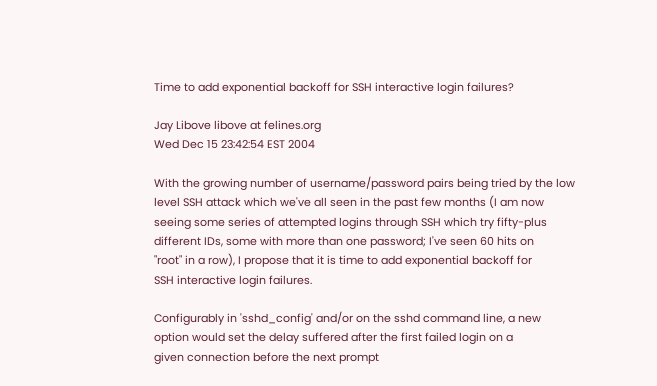Time to add exponential backoff for SSH interactive login failures?

Jay Libove libove at felines.org
Wed Dec 15 23:42:54 EST 2004

With the growing number of username/password pairs being tried by the low
level SSH attack which we've all seen in the past few months (I am now
seeing some series of attempted logins through SSH which try fifty-plus
different IDs, some with more than one password; I've seen 60 hits on
"root" in a row), I propose that it is time to add exponential backoff for
SSH interactive login failures.

Configurably in 'sshd_config' and/or on the sshd command line, a new
option would set the delay suffered after the first failed login on a
given connection before the next prompt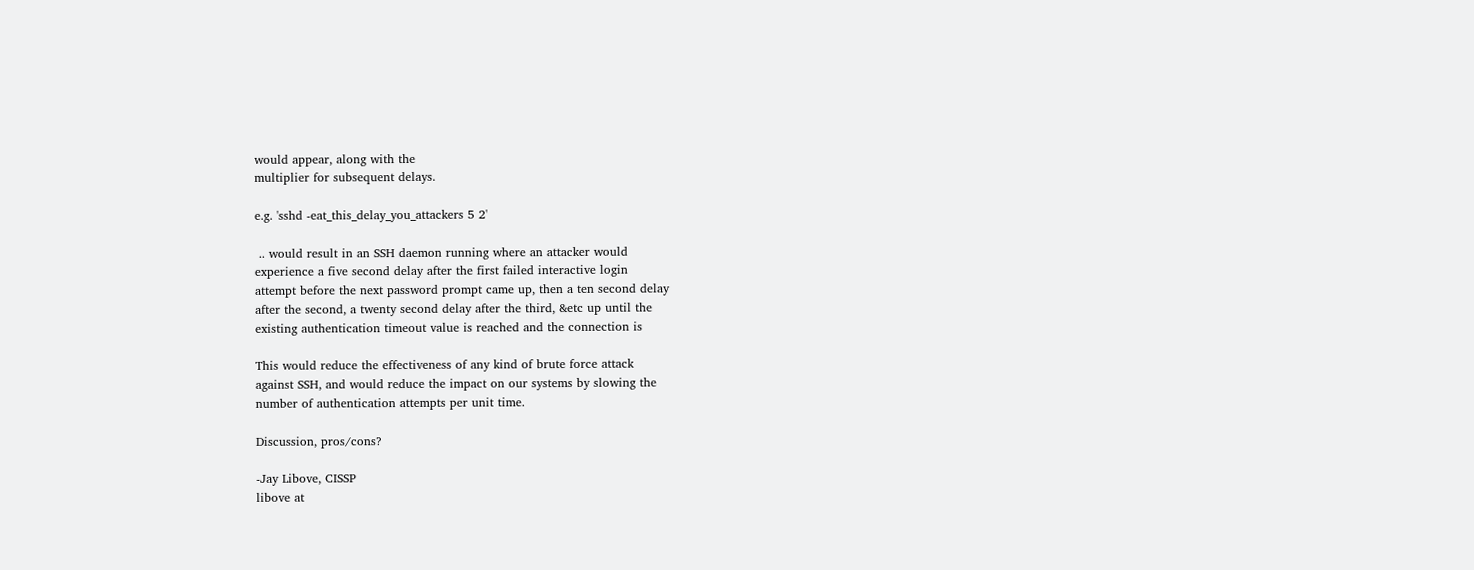would appear, along with the
multiplier for subsequent delays.

e.g. 'sshd -eat_this_delay_you_attackers 5 2'

 .. would result in an SSH daemon running where an attacker would
experience a five second delay after the first failed interactive login
attempt before the next password prompt came up, then a ten second delay
after the second, a twenty second delay after the third, &etc up until the
existing authentication timeout value is reached and the connection is

This would reduce the effectiveness of any kind of brute force attack
against SSH, and would reduce the impact on our systems by slowing the
number of authentication attempts per unit time.

Discussion, pros/cons?

-Jay Libove, CISSP
libove at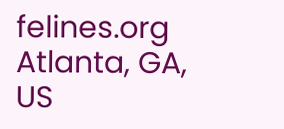felines.org
Atlanta, GA, US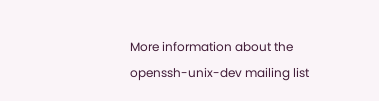More information about the openssh-unix-dev mailing list